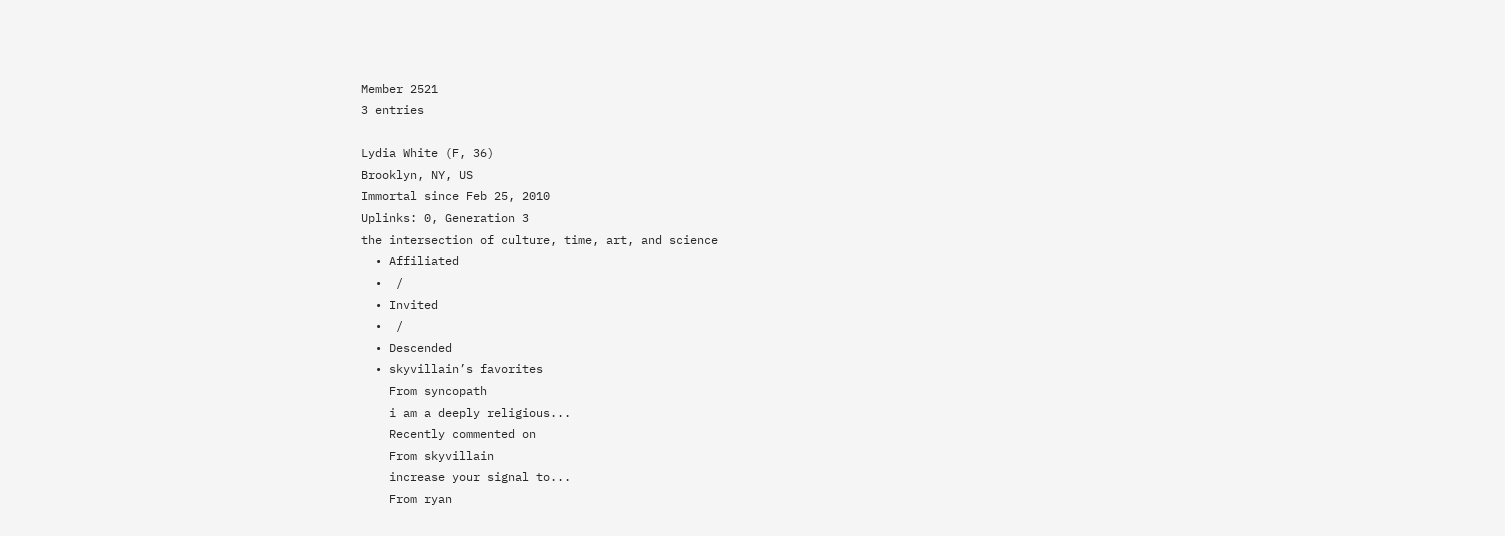Member 2521
3 entries

Lydia White (F, 36)
Brooklyn, NY, US
Immortal since Feb 25, 2010
Uplinks: 0, Generation 3
the intersection of culture, time, art, and science
  • Affiliated
  •  /
  • Invited
  •  /
  • Descended
  • skyvillain’s favorites
    From syncopath
    i am a deeply religious...
    Recently commented on
    From skyvillain
    increase your signal to...
    From ryan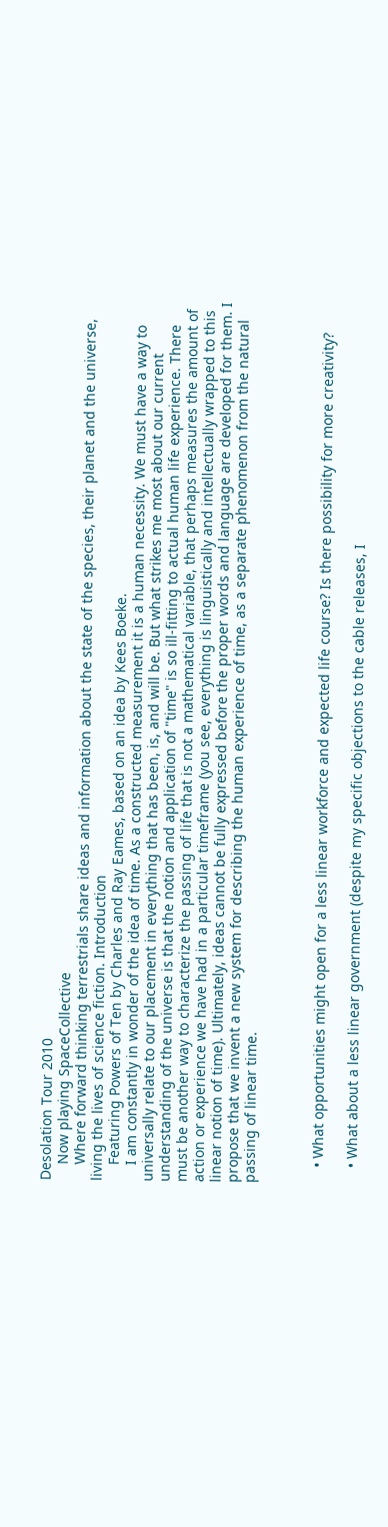Desolation Tour 2010
    Now playing SpaceCollective
    Where forward thinking terrestrials share ideas and information about the state of the species, their planet and the universe, living the lives of science fiction. Introduction
    Featuring Powers of Ten by Charles and Ray Eames, based on an idea by Kees Boeke.
    I am constantly in wonder of the idea of time. As a constructed measurement it is a human necessity. We must have a way to universally relate to our placement in everything that has been, is, and will be. But what strikes me most about our current understanding of the universe is that the notion and application of "time" is so ill-fitting to actual human life experience. There must be another way to characterize the passing of life that is not a mathematical variable, that perhaps measures the amount of action or experience we have had in a particular timeframe (you see, everything is linguistically and intellectually wrapped to this linear notion of time). Ultimately, ideas cannot be fully expressed before the proper words and language are developed for them. I propose that we invent a new system for describing the human experience of time, as a separate phenomenon from the natural passing of linear time.



    • What opportunities might open for a less linear workforce and expected life course? Is there possibility for more creativity?

    • What about a less linear government (despite my specific objections to the cable releases, I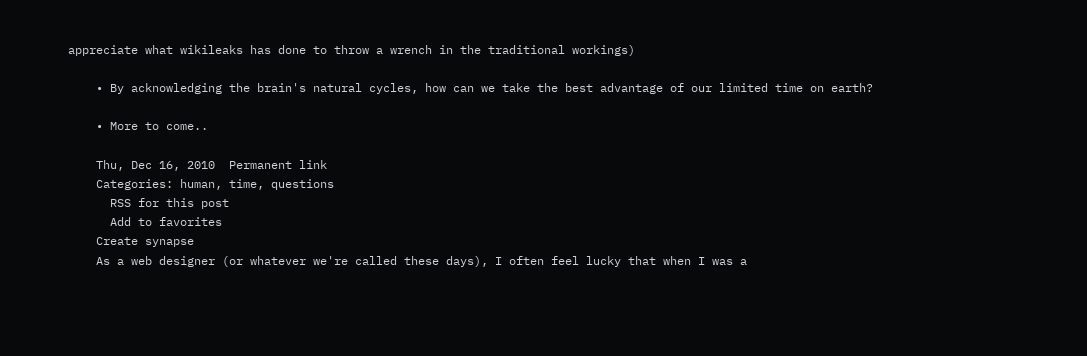appreciate what wikileaks has done to throw a wrench in the traditional workings)

    • By acknowledging the brain's natural cycles, how can we take the best advantage of our limited time on earth?

    • More to come..

    Thu, Dec 16, 2010  Permanent link
    Categories: human, time, questions
      RSS for this post
      Add to favorites
    Create synapse
    As a web designer (or whatever we're called these days), I often feel lucky that when I was a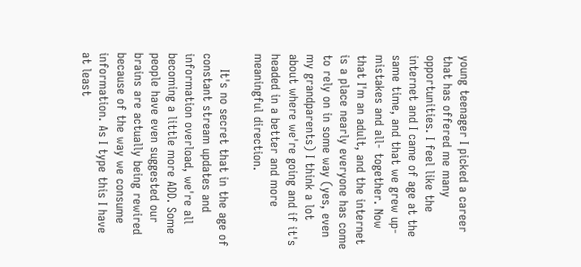young teenager I picked a career that has offered me many opportunities. I feel like the internet and I came of age at the same time, and that we grew up- mistakes and all- together. Now that I'm an adult, and the internet is a place nearly everyone has come to rely on in some way (yes, even my grandparents) I think a lot about where we're going and if it's headed in a better and more meaningful direction.

    It's no secret that in the age of constant stream updates and information overload, we're all becoming a little more ADD. Some people have even suggested our brains are actually being rewired because of the way we consume information. As I type this I have at least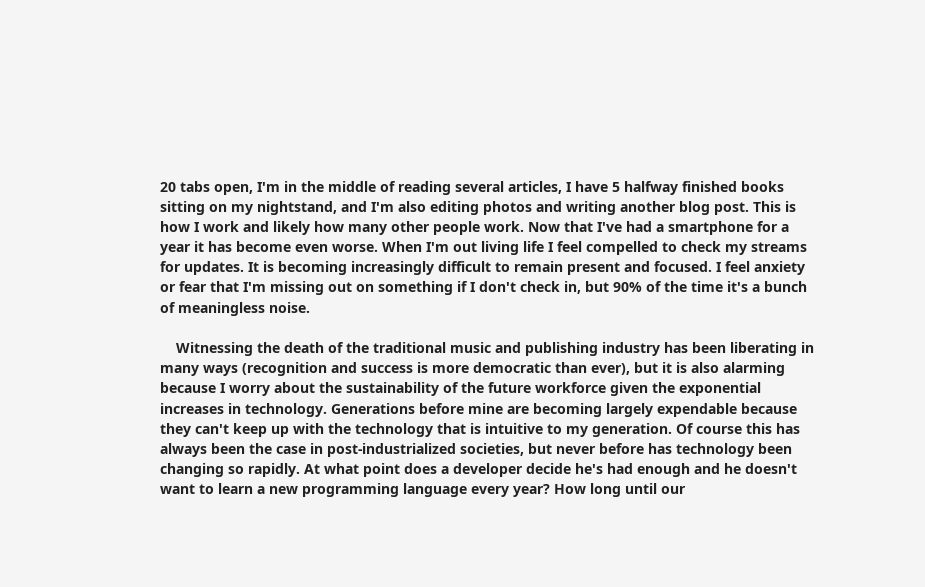20 tabs open, I'm in the middle of reading several articles, I have 5 halfway finished books sitting on my nightstand, and I'm also editing photos and writing another blog post. This is how I work and likely how many other people work. Now that I've had a smartphone for a year it has become even worse. When I'm out living life I feel compelled to check my streams for updates. It is becoming increasingly difficult to remain present and focused. I feel anxiety or fear that I'm missing out on something if I don't check in, but 90% of the time it's a bunch of meaningless noise.

    Witnessing the death of the traditional music and publishing industry has been liberating in many ways (recognition and success is more democratic than ever), but it is also alarming because I worry about the sustainability of the future workforce given the exponential increases in technology. Generations before mine are becoming largely expendable because they can't keep up with the technology that is intuitive to my generation. Of course this has always been the case in post-industrialized societies, but never before has technology been changing so rapidly. At what point does a developer decide he's had enough and he doesn't want to learn a new programming language every year? How long until our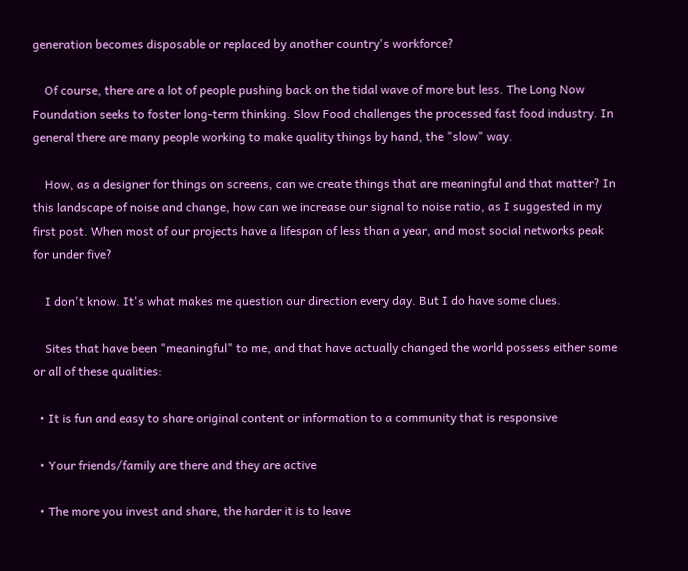generation becomes disposable or replaced by another country's workforce?

    Of course, there are a lot of people pushing back on the tidal wave of more but less. The Long Now Foundation seeks to foster long-term thinking. Slow Food challenges the processed fast food industry. In general there are many people working to make quality things by hand, the "slow" way.

    How, as a designer for things on screens, can we create things that are meaningful and that matter? In this landscape of noise and change, how can we increase our signal to noise ratio, as I suggested in my first post. When most of our projects have a lifespan of less than a year, and most social networks peak for under five?

    I don't know. It's what makes me question our direction every day. But I do have some clues.

    Sites that have been "meaningful" to me, and that have actually changed the world possess either some or all of these qualities:

  • It is fun and easy to share original content or information to a community that is responsive

  • Your friends/family are there and they are active

  • The more you invest and share, the harder it is to leave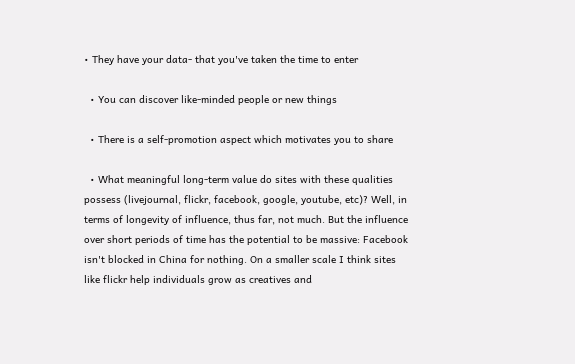• They have your data- that you've taken the time to enter

  • You can discover like-minded people or new things

  • There is a self-promotion aspect which motivates you to share

  • What meaningful long-term value do sites with these qualities possess (livejournal, flickr, facebook, google, youtube, etc)? Well, in terms of longevity of influence, thus far, not much. But the influence over short periods of time has the potential to be massive: Facebook isn't blocked in China for nothing. On a smaller scale I think sites like flickr help individuals grow as creatives and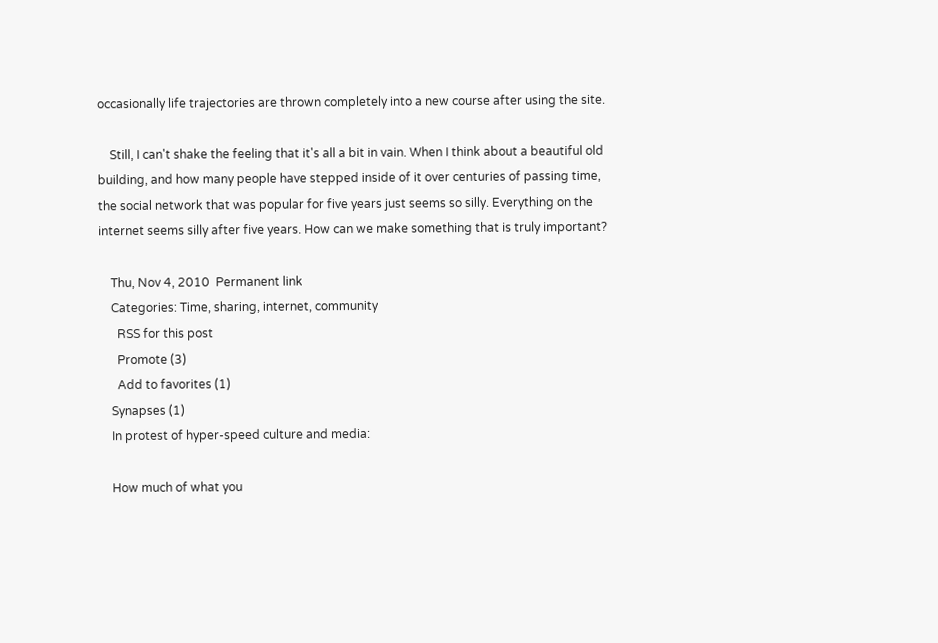occasionally life trajectories are thrown completely into a new course after using the site.

    Still, I can't shake the feeling that it's all a bit in vain. When I think about a beautiful old building, and how many people have stepped inside of it over centuries of passing time, the social network that was popular for five years just seems so silly. Everything on the internet seems silly after five years. How can we make something that is truly important?

    Thu, Nov 4, 2010  Permanent link
    Categories: Time, sharing, internet, community
      RSS for this post
      Promote (3)
      Add to favorites (1)
    Synapses (1)
    In protest of hyper-speed culture and media:

    How much of what you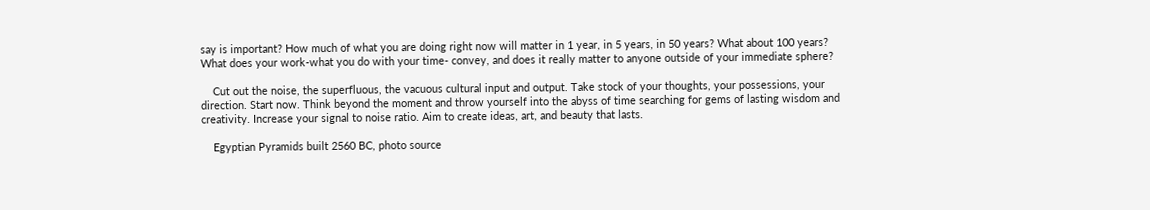say is important? How much of what you are doing right now will matter in 1 year, in 5 years, in 50 years? What about 100 years? What does your work-what you do with your time- convey, and does it really matter to anyone outside of your immediate sphere?

    Cut out the noise, the superfluous, the vacuous cultural input and output. Take stock of your thoughts, your possessions, your direction. Start now. Think beyond the moment and throw yourself into the abyss of time searching for gems of lasting wisdom and creativity. Increase your signal to noise ratio. Aim to create ideas, art, and beauty that lasts.

    Egyptian Pyramids built 2560 BC, photo source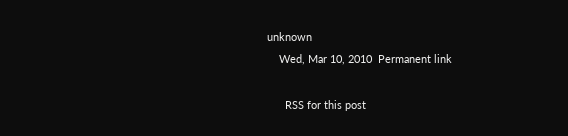unknown
    Wed, Mar 10, 2010  Permanent link

      RSS for this post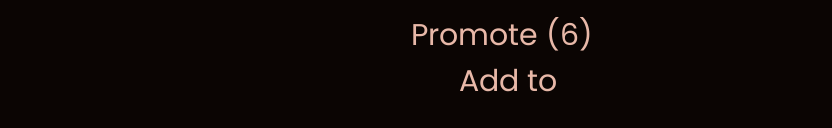Promote (6)
      Add to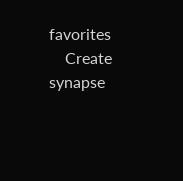favorites
    Create synapse